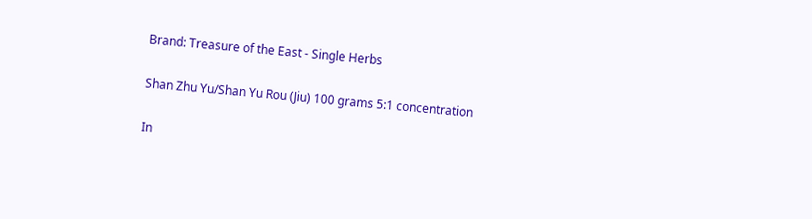Brand: Treasure of the East - Single Herbs

Shan Zhu Yu/Shan Yu Rou (Jiu) 100 grams 5:1 concentration

In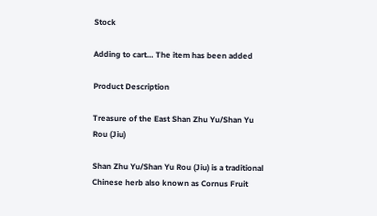Stock

Adding to cart… The item has been added

Product Description

Treasure of the East Shan Zhu Yu/Shan Yu Rou (Jiu)

Shan Zhu Yu/Shan Yu Rou (Jiu) is a traditional Chinese herb also known as Cornus Fruit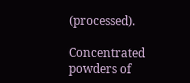(processed).

Concentrated powders of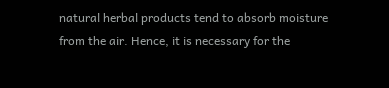natural herbal products tend to absorb moisture from the air. Hence, it is necessary for the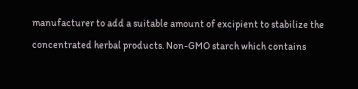manufacturer to add a suitable amount of excipient to stabilize the concentrated herbal products. Non-GMO starch which contains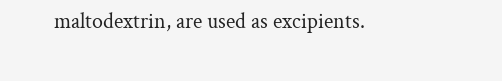maltodextrin, are used as excipients.